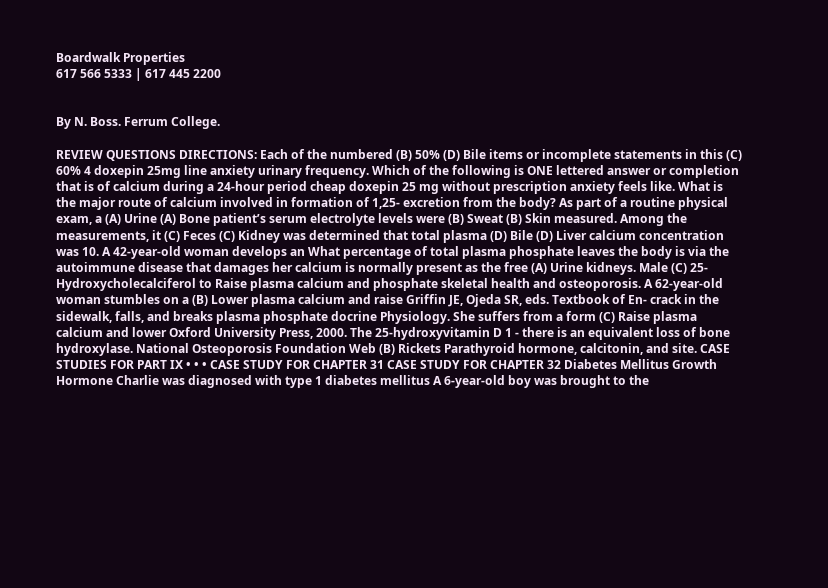Boardwalk Properties
617 566 5333 | 617 445 2200


By N. Boss. Ferrum College.

REVIEW QUESTIONS DIRECTIONS: Each of the numbered (B) 50% (D) Bile items or incomplete statements in this (C) 60% 4 doxepin 25mg line anxiety urinary frequency. Which of the following is ONE lettered answer or completion that is of calcium during a 24-hour period cheap doxepin 25 mg without prescription anxiety feels like. What is the major route of calcium involved in formation of 1,25- excretion from the body? As part of a routine physical exam, a (A) Urine (A) Bone patient’s serum electrolyte levels were (B) Sweat (B) Skin measured. Among the measurements, it (C) Feces (C) Kidney was determined that total plasma (D) Bile (D) Liver calcium concentration was 10. A 42-year-old woman develops an What percentage of total plasma phosphate leaves the body is via the autoimmune disease that damages her calcium is normally present as the free (A) Urine kidneys. Male (C) 25-Hydroxycholecalciferol to Raise plasma calcium and phosphate skeletal health and osteoporosis. A 62-year-old woman stumbles on a (B) Lower plasma calcium and raise Griffin JE, Ojeda SR, eds. Textbook of En- crack in the sidewalk, falls, and breaks plasma phosphate docrine Physiology. She suffers from a form (C) Raise plasma calcium and lower Oxford University Press, 2000. The 25-hydroxyvitamin D 1 - there is an equivalent loss of bone hydroxylase. National Osteoporosis Foundation Web (B) Rickets Parathyroid hormone, calcitonin, and site. CASE STUDIES FOR PART IX • • • CASE STUDY FOR CHAPTER 31 CASE STUDY FOR CHAPTER 32 Diabetes Mellitus Growth Hormone Charlie was diagnosed with type 1 diabetes mellitus A 6-year-old boy was brought to the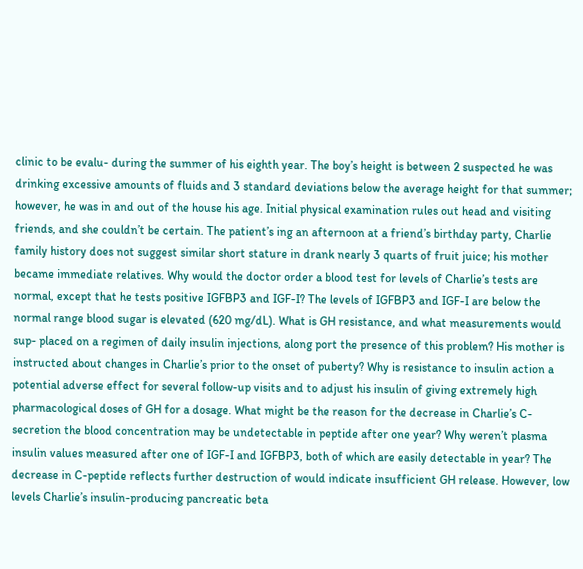clinic to be evalu- during the summer of his eighth year. The boy’s height is between 2 suspected he was drinking excessive amounts of fluids and 3 standard deviations below the average height for that summer; however, he was in and out of the house his age. Initial physical examination rules out head and visiting friends, and she couldn’t be certain. The patient’s ing an afternoon at a friend’s birthday party, Charlie family history does not suggest similar short stature in drank nearly 3 quarts of fruit juice; his mother became immediate relatives. Why would the doctor order a blood test for levels of Charlie’s tests are normal, except that he tests positive IGFBP3 and IGF-I? The levels of IGFBP3 and IGF-I are below the normal range blood sugar is elevated (620 mg/dL). What is GH resistance, and what measurements would sup- placed on a regimen of daily insulin injections, along port the presence of this problem? His mother is instructed about changes in Charlie’s prior to the onset of puberty? Why is resistance to insulin action a potential adverse effect for several follow-up visits and to adjust his insulin of giving extremely high pharmacological doses of GH for a dosage. What might be the reason for the decrease in Charlie’s C- secretion the blood concentration may be undetectable in peptide after one year? Why weren’t plasma insulin values measured after one of IGF-I and IGFBP3, both of which are easily detectable in year? The decrease in C-peptide reflects further destruction of would indicate insufficient GH release. However, low levels Charlie’s insulin-producing pancreatic beta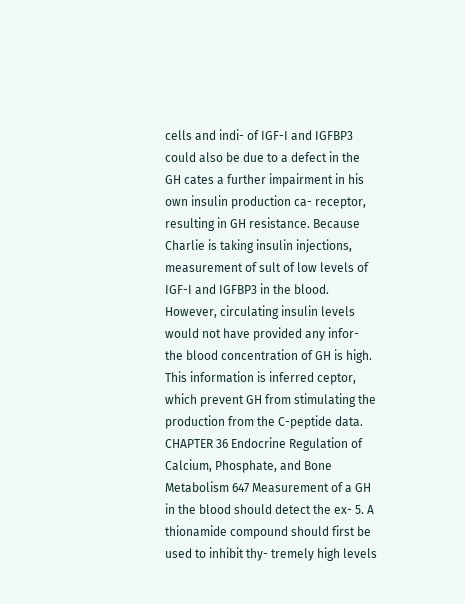cells and indi- of IGF-I and IGFBP3 could also be due to a defect in the GH cates a further impairment in his own insulin production ca- receptor, resulting in GH resistance. Because Charlie is taking insulin injections, measurement of sult of low levels of IGF-I and IGFBP3 in the blood. However, circulating insulin levels would not have provided any infor- the blood concentration of GH is high. This information is inferred ceptor, which prevent GH from stimulating the production from the C-peptide data. CHAPTER 36 Endocrine Regulation of Calcium, Phosphate, and Bone Metabolism 647 Measurement of a GH in the blood should detect the ex- 5. A thionamide compound should first be used to inhibit thy- tremely high levels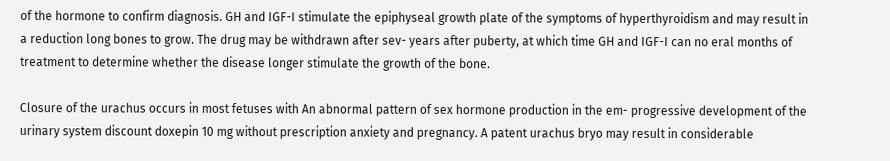of the hormone to confirm diagnosis. GH and IGF-I stimulate the epiphyseal growth plate of the symptoms of hyperthyroidism and may result in a reduction long bones to grow. The drug may be withdrawn after sev- years after puberty, at which time GH and IGF-I can no eral months of treatment to determine whether the disease longer stimulate the growth of the bone.

Closure of the urachus occurs in most fetuses with An abnormal pattern of sex hormone production in the em- progressive development of the urinary system discount doxepin 10 mg without prescription anxiety and pregnancy. A patent urachus bryo may result in considerable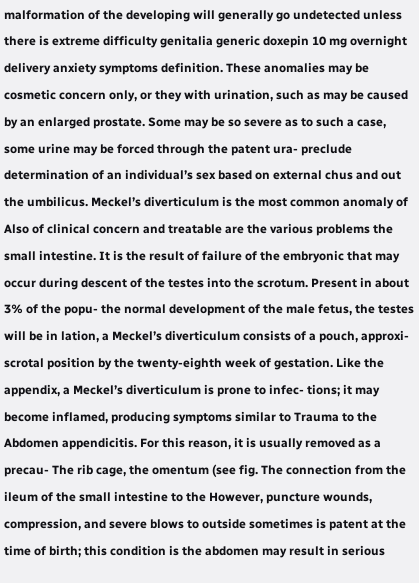malformation of the developing will generally go undetected unless there is extreme difficulty genitalia generic doxepin 10 mg overnight delivery anxiety symptoms definition. These anomalies may be cosmetic concern only, or they with urination, such as may be caused by an enlarged prostate. Some may be so severe as to such a case, some urine may be forced through the patent ura- preclude determination of an individual’s sex based on external chus and out the umbilicus. Meckel’s diverticulum is the most common anomaly of Also of clinical concern and treatable are the various problems the small intestine. It is the result of failure of the embryonic that may occur during descent of the testes into the scrotum. Present in about 3% of the popu- the normal development of the male fetus, the testes will be in lation, a Meckel’s diverticulum consists of a pouch, approxi- scrotal position by the twenty-eighth week of gestation. Like the appendix, a Meckel’s diverticulum is prone to infec- tions; it may become inflamed, producing symptoms similar to Trauma to the Abdomen appendicitis. For this reason, it is usually removed as a precau- The rib cage, the omentum (see fig. The connection from the ileum of the small intestine to the However, puncture wounds, compression, and severe blows to outside sometimes is patent at the time of birth; this condition is the abdomen may result in serious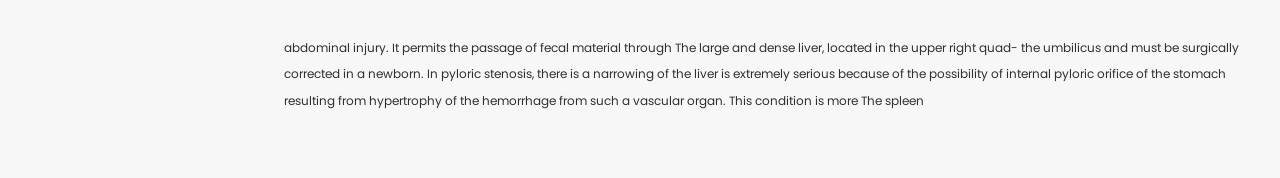abdominal injury. It permits the passage of fecal material through The large and dense liver, located in the upper right quad- the umbilicus and must be surgically corrected in a newborn. In pyloric stenosis, there is a narrowing of the liver is extremely serious because of the possibility of internal pyloric orifice of the stomach resulting from hypertrophy of the hemorrhage from such a vascular organ. This condition is more The spleen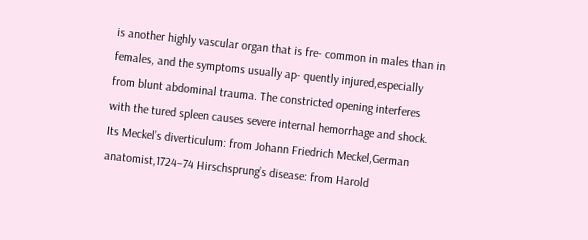is another highly vascular organ that is fre- common in males than in females, and the symptoms usually ap- quently injured,especially from blunt abdominal trauma. The constricted opening interferes with the tured spleen causes severe internal hemorrhage and shock. Its Meckel’s diverticulum: from Johann Friedrich Meckel,German anatomist,1724–74 Hirschsprung’s disease: from Harold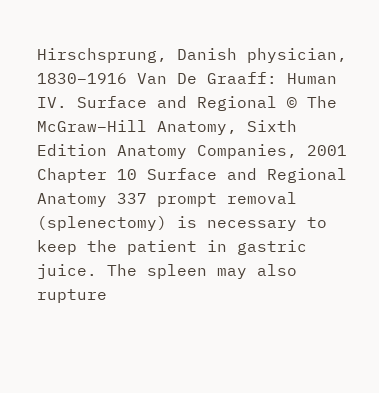Hirschsprung, Danish physician, 1830–1916 Van De Graaff: Human IV. Surface and Regional © The McGraw−Hill Anatomy, Sixth Edition Anatomy Companies, 2001 Chapter 10 Surface and Regional Anatomy 337 prompt removal (splenectomy) is necessary to keep the patient in gastric juice. The spleen may also rupture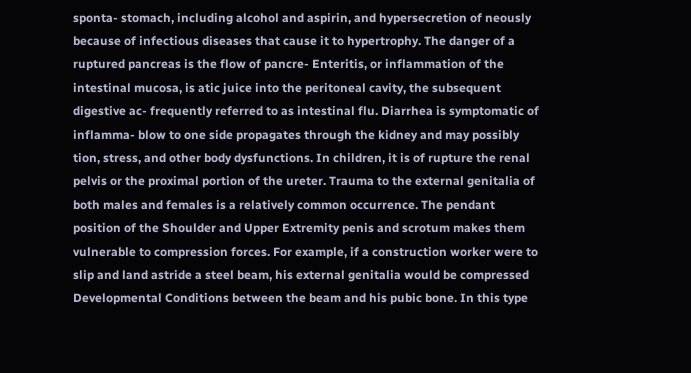sponta- stomach, including alcohol and aspirin, and hypersecretion of neously because of infectious diseases that cause it to hypertrophy. The danger of a ruptured pancreas is the flow of pancre- Enteritis, or inflammation of the intestinal mucosa, is atic juice into the peritoneal cavity, the subsequent digestive ac- frequently referred to as intestinal flu. Diarrhea is symptomatic of inflamma- blow to one side propagates through the kidney and may possibly tion, stress, and other body dysfunctions. In children, it is of rupture the renal pelvis or the proximal portion of the ureter. Trauma to the external genitalia of both males and females is a relatively common occurrence. The pendant position of the Shoulder and Upper Extremity penis and scrotum makes them vulnerable to compression forces. For example, if a construction worker were to slip and land astride a steel beam, his external genitalia would be compressed Developmental Conditions between the beam and his pubic bone. In this type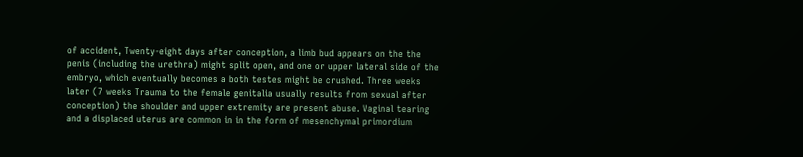of accident, Twenty-eight days after conception, a limb bud appears on the the penis (including the urethra) might split open, and one or upper lateral side of the embryo, which eventually becomes a both testes might be crushed. Three weeks later (7 weeks Trauma to the female genitalia usually results from sexual after conception) the shoulder and upper extremity are present abuse. Vaginal tearing and a displaced uterus are common in in the form of mesenchymal primordium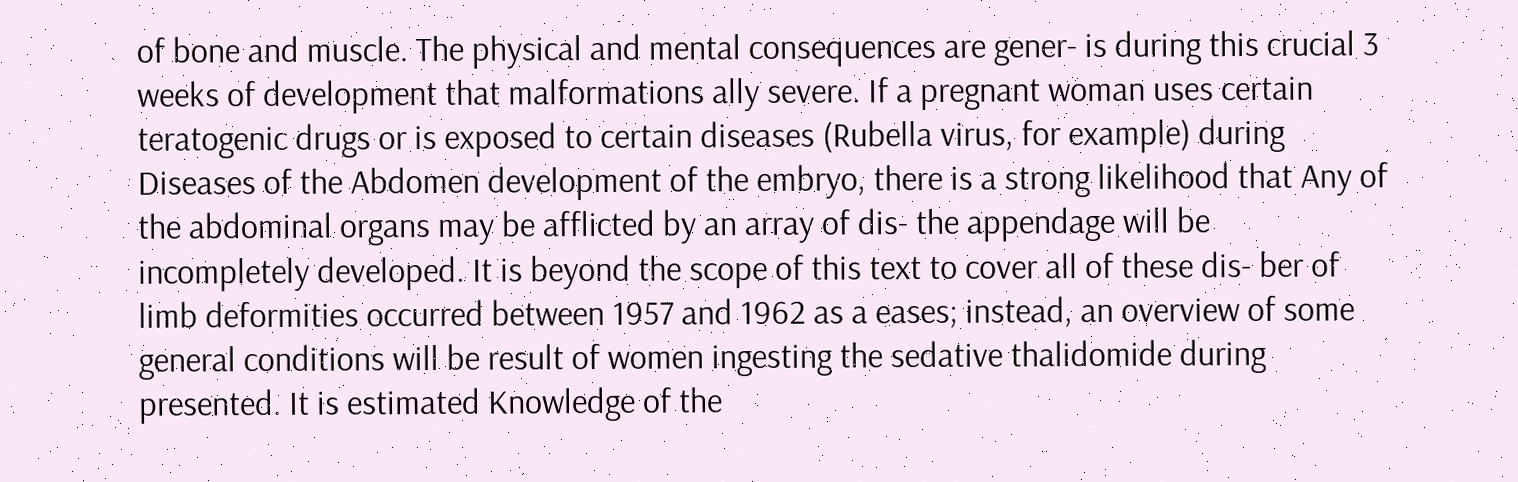of bone and muscle. The physical and mental consequences are gener- is during this crucial 3 weeks of development that malformations ally severe. If a pregnant woman uses certain teratogenic drugs or is exposed to certain diseases (Rubella virus, for example) during Diseases of the Abdomen development of the embryo, there is a strong likelihood that Any of the abdominal organs may be afflicted by an array of dis- the appendage will be incompletely developed. It is beyond the scope of this text to cover all of these dis- ber of limb deformities occurred between 1957 and 1962 as a eases; instead, an overview of some general conditions will be result of women ingesting the sedative thalidomide during presented. It is estimated Knowledge of the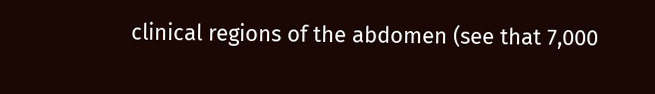clinical regions of the abdomen (see that 7,000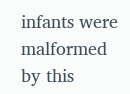infants were malformed by this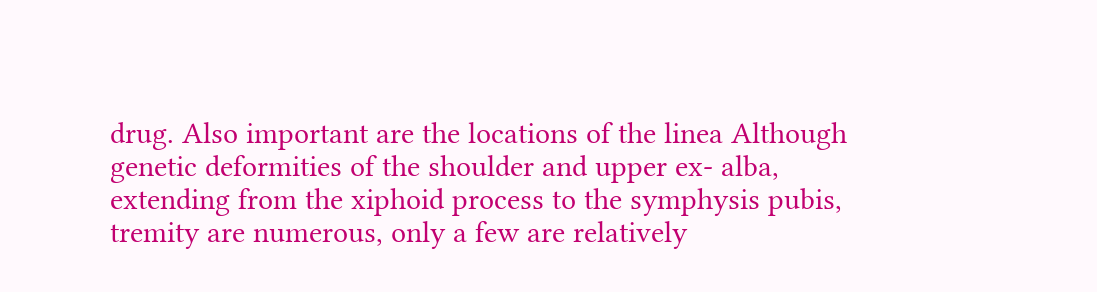drug. Also important are the locations of the linea Although genetic deformities of the shoulder and upper ex- alba, extending from the xiphoid process to the symphysis pubis, tremity are numerous, only a few are relatively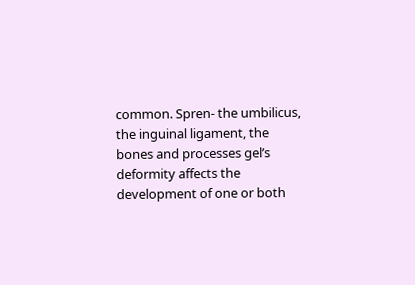common. Spren- the umbilicus, the inguinal ligament, the bones and processes gel’s deformity affects the development of one or both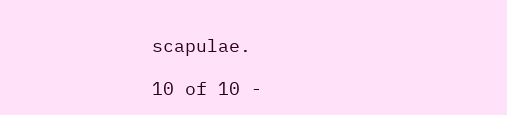scapulae.

10 of 10 -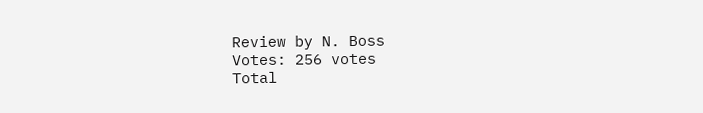Review by N. Boss
Votes: 256 votes
Total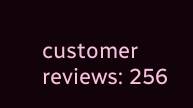customer reviews: 256